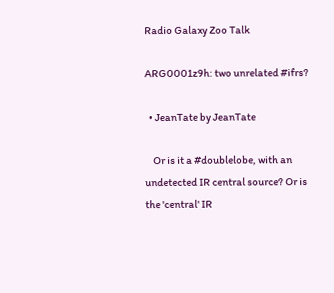Radio Galaxy Zoo Talk

ARG0001z9h: two unrelated #ifrs?

  • JeanTate by JeanTate

    Or is it a #doublelobe, with an undetected IR central source? Or is the 'central' IR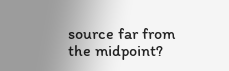source far from the midpoint?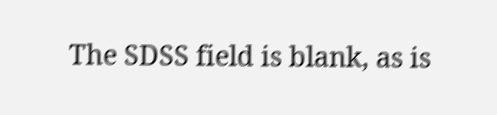The SDSS field is blank, as is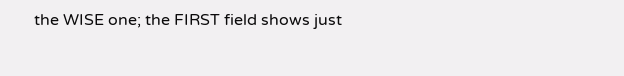the WISE one; the FIRST field shows just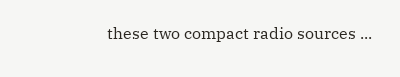these two compact radio sources ...